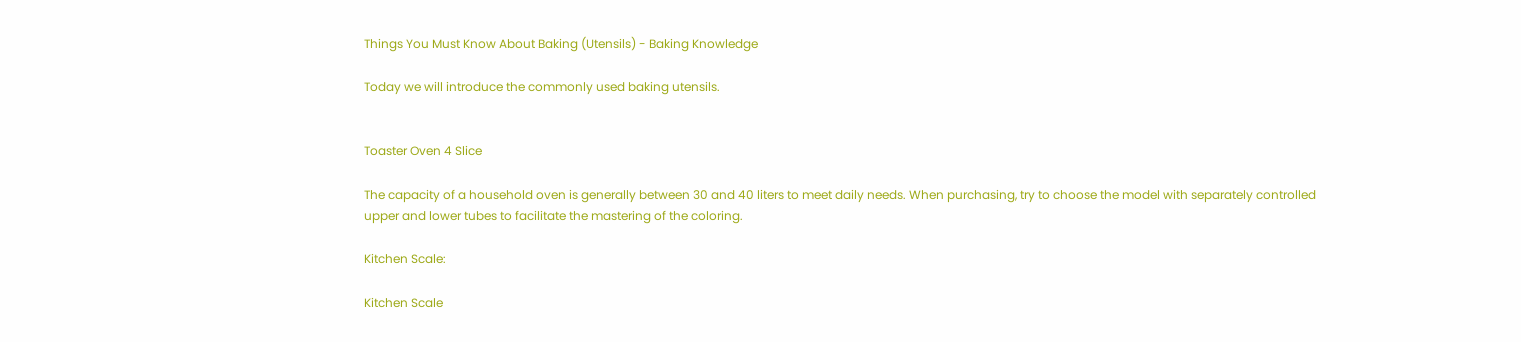Things You Must Know About Baking (Utensils) - Baking Knowledge

Today we will introduce the commonly used baking utensils.


Toaster Oven 4 Slice

The capacity of a household oven is generally between 30 and 40 liters to meet daily needs. When purchasing, try to choose the model with separately controlled upper and lower tubes to facilitate the mastering of the coloring.

Kitchen Scale:

Kitchen Scale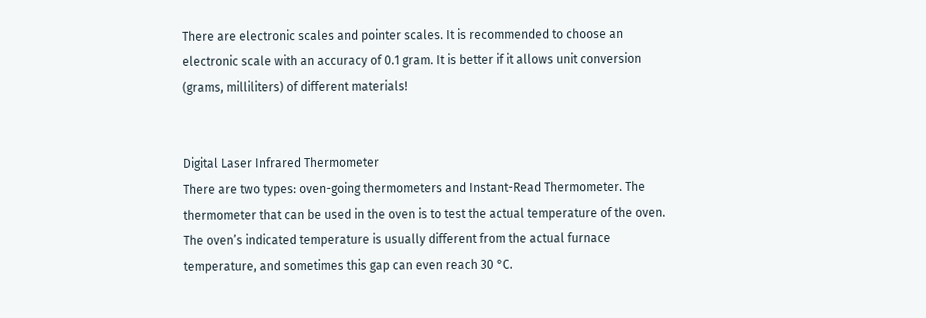There are electronic scales and pointer scales. It is recommended to choose an electronic scale with an accuracy of 0.1 gram. It is better if it allows unit conversion (grams, milliliters) of different materials!


Digital Laser Infrared Thermometer
There are two types: oven-going thermometers and Instant-Read Thermometer. The thermometer that can be used in the oven is to test the actual temperature of the oven. The oven’s indicated temperature is usually different from the actual furnace temperature, and sometimes this gap can even reach 30 °C.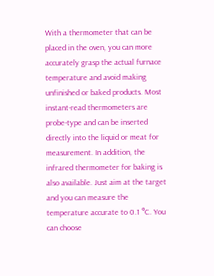With a thermometer that can be placed in the oven, you can more accurately grasp the actual furnace temperature and avoid making unfinished or baked products. Most instant-read thermometers are probe-type and can be inserted directly into the liquid or meat for measurement. In addition, the infrared thermometer for baking is also available. Just aim at the target and you can measure the temperature accurate to 0.1 °C. You can choose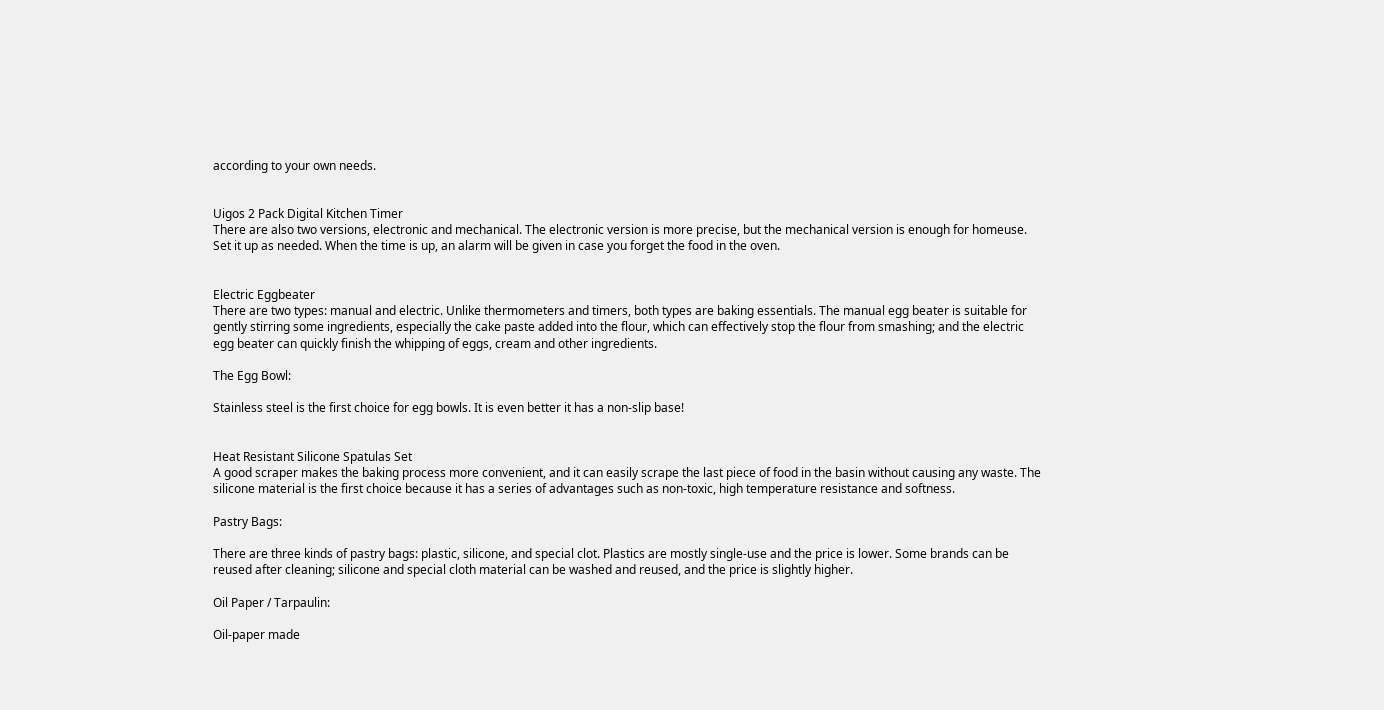according to your own needs.


Uigos 2 Pack Digital Kitchen Timer
There are also two versions, electronic and mechanical. The electronic version is more precise, but the mechanical version is enough for homeuse. Set it up as needed. When the time is up, an alarm will be given in case you forget the food in the oven.


Electric Eggbeater
There are two types: manual and electric. Unlike thermometers and timers, both types are baking essentials. The manual egg beater is suitable for gently stirring some ingredients, especially the cake paste added into the flour, which can effectively stop the flour from smashing; and the electric egg beater can quickly finish the whipping of eggs, cream and other ingredients.

The Egg Bowl:

Stainless steel is the first choice for egg bowls. It is even better it has a non-slip base!


Heat Resistant Silicone Spatulas Set
A good scraper makes the baking process more convenient, and it can easily scrape the last piece of food in the basin without causing any waste. The silicone material is the first choice because it has a series of advantages such as non-toxic, high temperature resistance and softness.

Pastry Bags:

There are three kinds of pastry bags: plastic, silicone, and special clot. Plastics are mostly single-use and the price is lower. Some brands can be reused after cleaning; silicone and special cloth material can be washed and reused, and the price is slightly higher.

Oil Paper / Tarpaulin:

Oil-paper made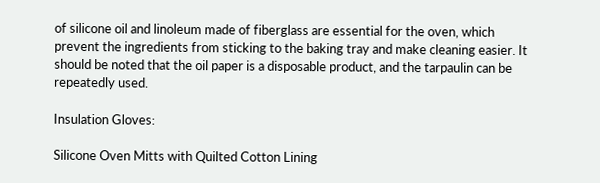of silicone oil and linoleum made of fiberglass are essential for the oven, which prevent the ingredients from sticking to the baking tray and make cleaning easier. It should be noted that the oil paper is a disposable product, and the tarpaulin can be repeatedly used.

Insulation Gloves:

Silicone Oven Mitts with Quilted Cotton Lining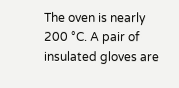The oven is nearly 200 °C. A pair of insulated gloves are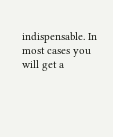indispensable. In most cases you will get a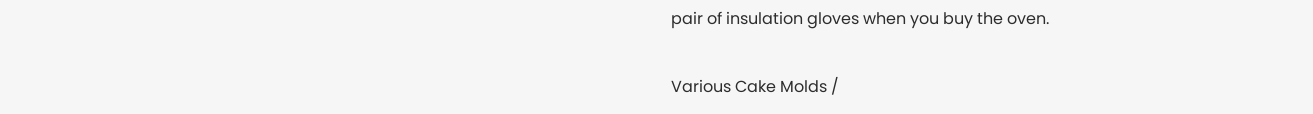pair of insulation gloves when you buy the oven.

Various Cake Molds /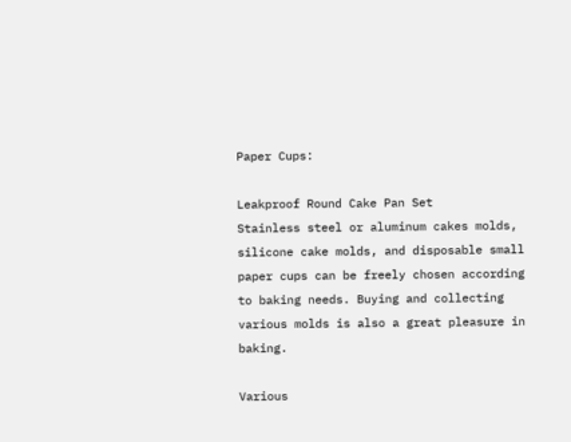Paper Cups:

Leakproof Round Cake Pan Set
Stainless steel or aluminum cakes molds, silicone cake molds, and disposable small paper cups can be freely chosen according to baking needs. Buying and collecting various molds is also a great pleasure in baking.

Various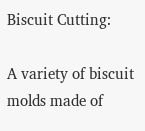Biscuit Cutting:

A variety of biscuit molds made of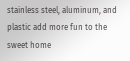stainless steel, aluminum, and plastic add more fun to the sweet home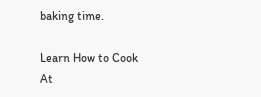baking time.

Learn How to Cook At